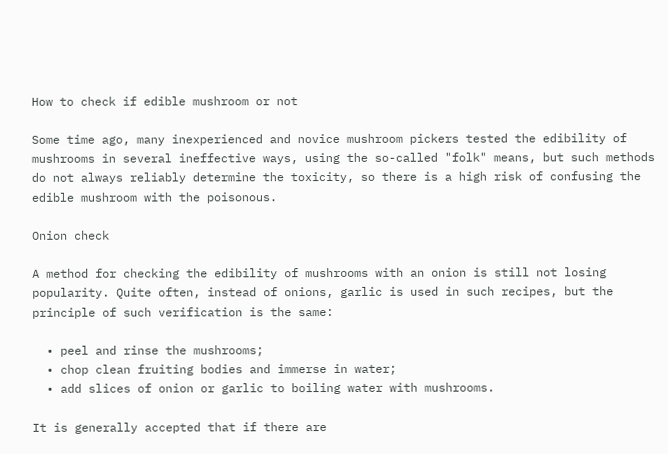How to check if edible mushroom or not

Some time ago, many inexperienced and novice mushroom pickers tested the edibility of mushrooms in several ineffective ways, using the so-called "folk" means, but such methods do not always reliably determine the toxicity, so there is a high risk of confusing the edible mushroom with the poisonous.

Onion check

A method for checking the edibility of mushrooms with an onion is still not losing popularity. Quite often, instead of onions, garlic is used in such recipes, but the principle of such verification is the same:

  • peel and rinse the mushrooms;
  • chop clean fruiting bodies and immerse in water;
  • add slices of onion or garlic to boiling water with mushrooms.

It is generally accepted that if there are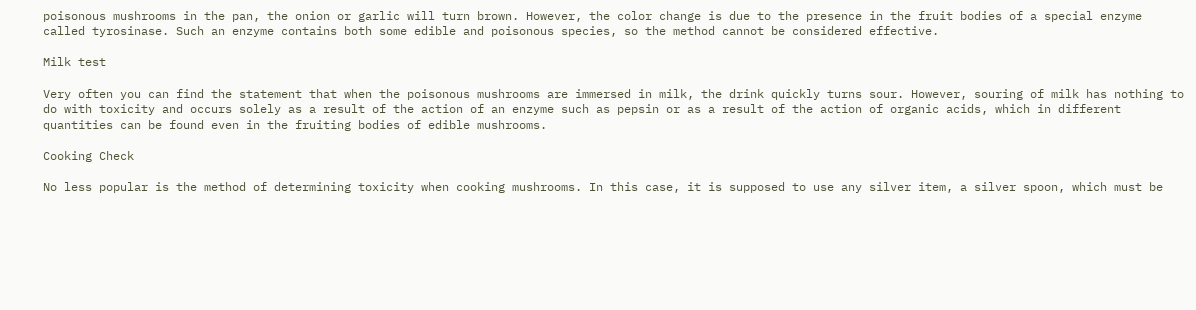poisonous mushrooms in the pan, the onion or garlic will turn brown. However, the color change is due to the presence in the fruit bodies of a special enzyme called tyrosinase. Such an enzyme contains both some edible and poisonous species, so the method cannot be considered effective.

Milk test

Very often you can find the statement that when the poisonous mushrooms are immersed in milk, the drink quickly turns sour. However, souring of milk has nothing to do with toxicity and occurs solely as a result of the action of an enzyme such as pepsin or as a result of the action of organic acids, which in different quantities can be found even in the fruiting bodies of edible mushrooms.

Cooking Check

No less popular is the method of determining toxicity when cooking mushrooms. In this case, it is supposed to use any silver item, a silver spoon, which must be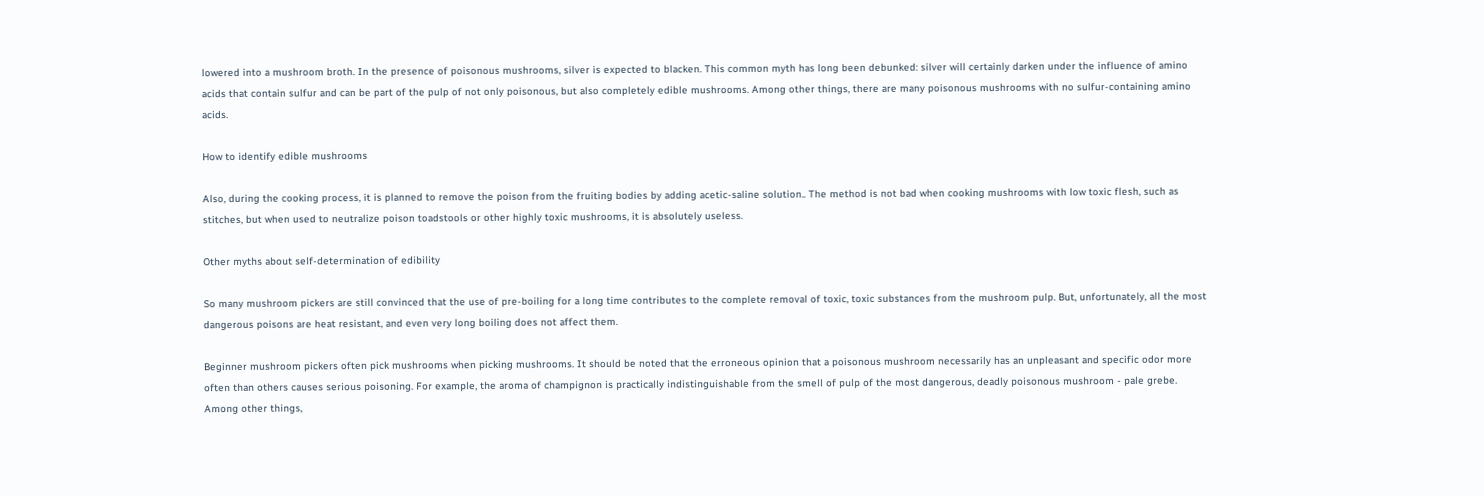lowered into a mushroom broth. In the presence of poisonous mushrooms, silver is expected to blacken. This common myth has long been debunked: silver will certainly darken under the influence of amino acids that contain sulfur and can be part of the pulp of not only poisonous, but also completely edible mushrooms. Among other things, there are many poisonous mushrooms with no sulfur-containing amino acids.

How to identify edible mushrooms

Also, during the cooking process, it is planned to remove the poison from the fruiting bodies by adding acetic-saline solution.. The method is not bad when cooking mushrooms with low toxic flesh, such as stitches, but when used to neutralize poison toadstools or other highly toxic mushrooms, it is absolutely useless.

Other myths about self-determination of edibility

So many mushroom pickers are still convinced that the use of pre-boiling for a long time contributes to the complete removal of toxic, toxic substances from the mushroom pulp. But, unfortunately, all the most dangerous poisons are heat resistant, and even very long boiling does not affect them.

Beginner mushroom pickers often pick mushrooms when picking mushrooms. It should be noted that the erroneous opinion that a poisonous mushroom necessarily has an unpleasant and specific odor more often than others causes serious poisoning. For example, the aroma of champignon is practically indistinguishable from the smell of pulp of the most dangerous, deadly poisonous mushroom - pale grebe. Among other things,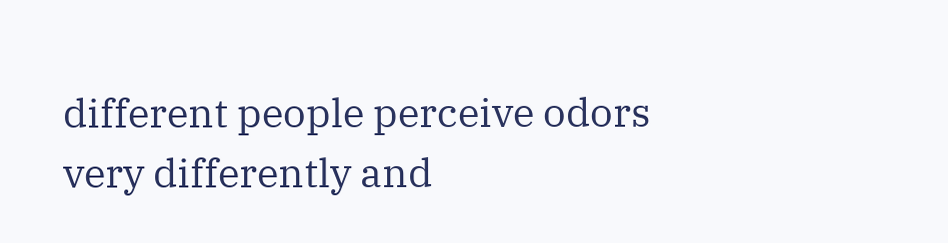different people perceive odors very differently and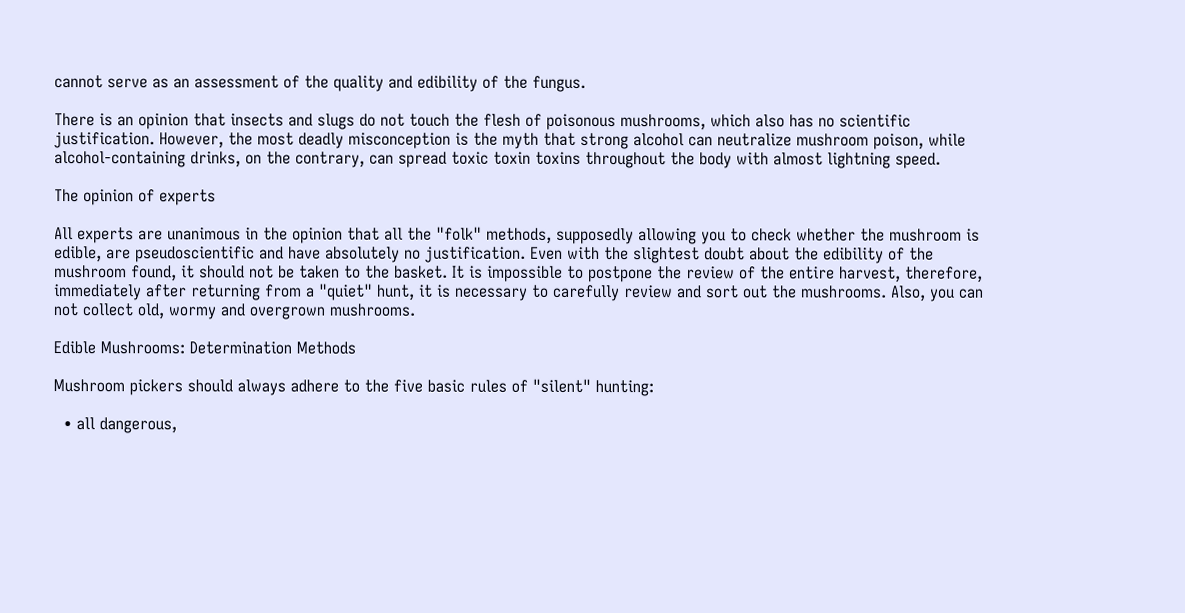cannot serve as an assessment of the quality and edibility of the fungus.

There is an opinion that insects and slugs do not touch the flesh of poisonous mushrooms, which also has no scientific justification. However, the most deadly misconception is the myth that strong alcohol can neutralize mushroom poison, while alcohol-containing drinks, on the contrary, can spread toxic toxin toxins throughout the body with almost lightning speed.

The opinion of experts

All experts are unanimous in the opinion that all the "folk" methods, supposedly allowing you to check whether the mushroom is edible, are pseudoscientific and have absolutely no justification. Even with the slightest doubt about the edibility of the mushroom found, it should not be taken to the basket. It is impossible to postpone the review of the entire harvest, therefore, immediately after returning from a "quiet" hunt, it is necessary to carefully review and sort out the mushrooms. Also, you can not collect old, wormy and overgrown mushrooms.

Edible Mushrooms: Determination Methods

Mushroom pickers should always adhere to the five basic rules of "silent" hunting:

  • all dangerous,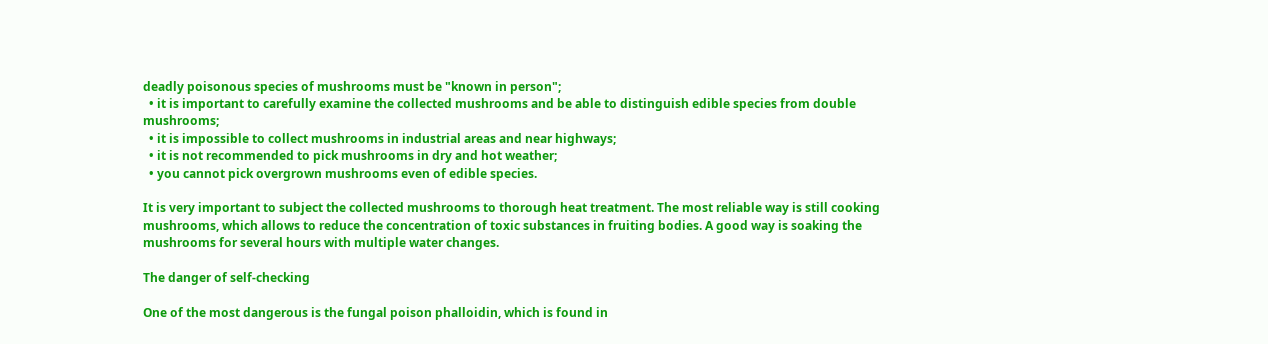deadly poisonous species of mushrooms must be "known in person";
  • it is important to carefully examine the collected mushrooms and be able to distinguish edible species from double mushrooms;
  • it is impossible to collect mushrooms in industrial areas and near highways;
  • it is not recommended to pick mushrooms in dry and hot weather;
  • you cannot pick overgrown mushrooms even of edible species.

It is very important to subject the collected mushrooms to thorough heat treatment. The most reliable way is still cooking mushrooms, which allows to reduce the concentration of toxic substances in fruiting bodies. A good way is soaking the mushrooms for several hours with multiple water changes.

The danger of self-checking

One of the most dangerous is the fungal poison phalloidin, which is found in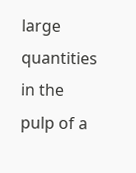large quantities in the pulp of a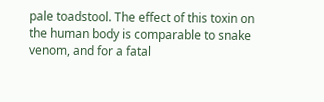pale toadstool. The effect of this toxin on the human body is comparable to snake venom, and for a fatal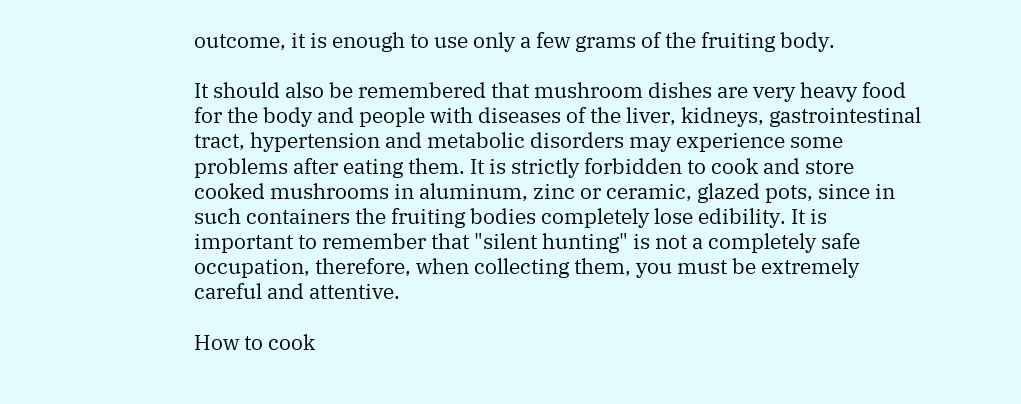outcome, it is enough to use only a few grams of the fruiting body.

It should also be remembered that mushroom dishes are very heavy food for the body and people with diseases of the liver, kidneys, gastrointestinal tract, hypertension and metabolic disorders may experience some problems after eating them. It is strictly forbidden to cook and store cooked mushrooms in aluminum, zinc or ceramic, glazed pots, since in such containers the fruiting bodies completely lose edibility. It is important to remember that "silent hunting" is not a completely safe occupation, therefore, when collecting them, you must be extremely careful and attentive.

How to cook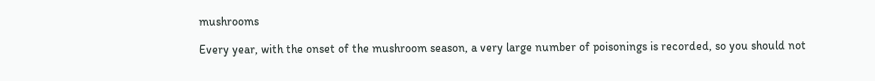mushrooms

Every year, with the onset of the mushroom season, a very large number of poisonings is recorded, so you should not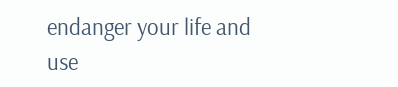endanger your life and use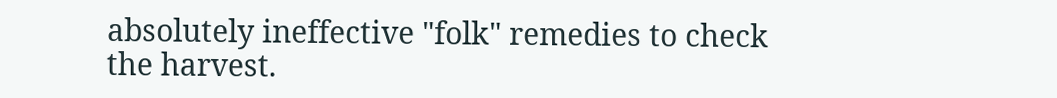absolutely ineffective "folk" remedies to check the harvest.